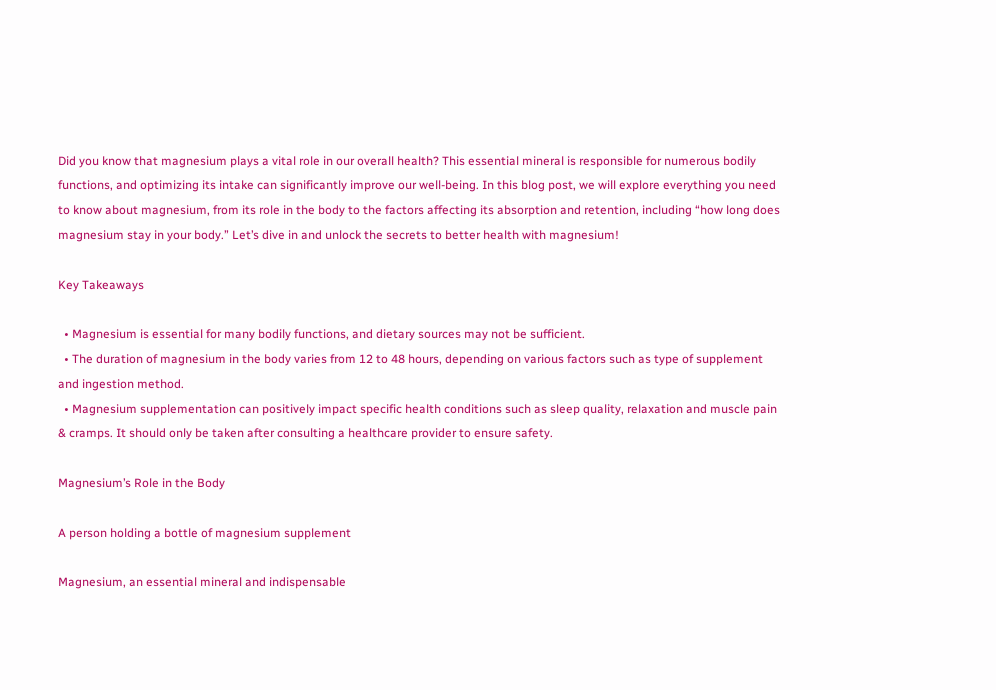Did you know that magnesium plays a vital role in our overall health? This essential mineral is responsible for numerous bodily functions, and optimizing its intake can significantly improve our well-being. In this blog post, we will explore everything you need to know about magnesium, from its role in the body to the factors affecting its absorption and retention, including “how long does magnesium stay in your body.” Let’s dive in and unlock the secrets to better health with magnesium!

Key Takeaways

  • Magnesium is essential for many bodily functions, and dietary sources may not be sufficient.
  • The duration of magnesium in the body varies from 12 to 48 hours, depending on various factors such as type of supplement and ingestion method.
  • Magnesium supplementation can positively impact specific health conditions such as sleep quality, relaxation and muscle pain & cramps. It should only be taken after consulting a healthcare provider to ensure safety.

Magnesium’s Role in the Body

A person holding a bottle of magnesium supplement

Magnesium, an essential mineral and indispensable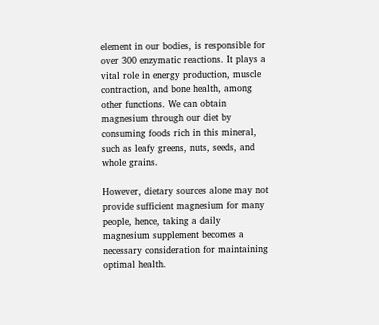element in our bodies, is responsible for over 300 enzymatic reactions. It plays a vital role in energy production, muscle contraction, and bone health, among other functions. We can obtain magnesium through our diet by consuming foods rich in this mineral, such as leafy greens, nuts, seeds, and whole grains.

However, dietary sources alone may not provide sufficient magnesium for many people, hence, taking a daily magnesium supplement becomes a necessary consideration for maintaining optimal health.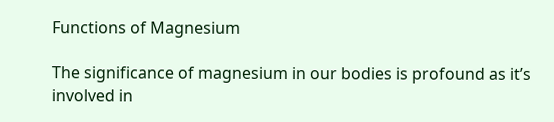Functions of Magnesium

The significance of magnesium in our bodies is profound as it’s involved in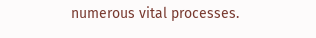numerous vital processes.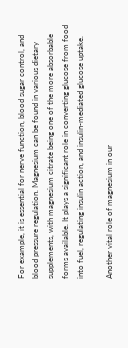For example, it is essential for nerve function, blood sugar control, and blood pressure regulation. Magnesium can be found in various dietary supplements, with magnesium citrate being one of the more absorbable forms available. It plays a significant role in converting glucose from food into fuel, regulating insulin action, and insulin-mediated glucose uptake.

Another vital role of magnesium in our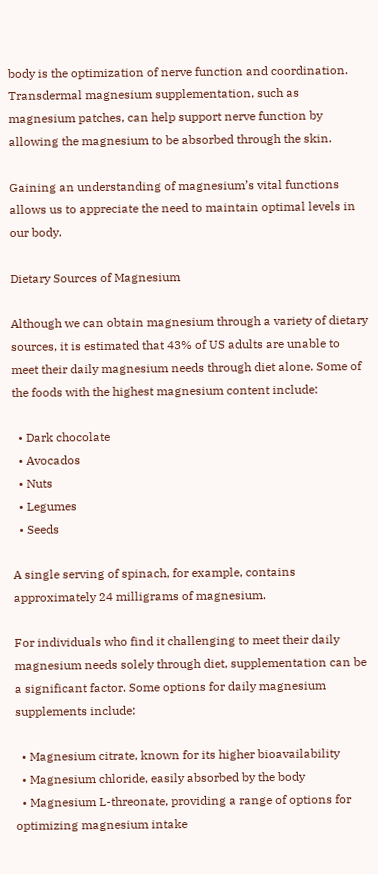body is the optimization of nerve function and coordination. Transdermal magnesium supplementation, such as magnesium patches, can help support nerve function by allowing the magnesium to be absorbed through the skin.

Gaining an understanding of magnesium’s vital functions allows us to appreciate the need to maintain optimal levels in our body.

Dietary Sources of Magnesium

Although we can obtain magnesium through a variety of dietary sources, it is estimated that 43% of US adults are unable to meet their daily magnesium needs through diet alone. Some of the foods with the highest magnesium content include:

  • Dark chocolate
  • Avocados
  • Nuts
  • Legumes
  • Seeds

A single serving of spinach, for example, contains approximately 24 milligrams of magnesium.

For individuals who find it challenging to meet their daily magnesium needs solely through diet, supplementation can be a significant factor. Some options for daily magnesium supplements include:

  • Magnesium citrate, known for its higher bioavailability
  • Magnesium chloride, easily absorbed by the body
  • Magnesium L-threonate, providing a range of options for optimizing magnesium intake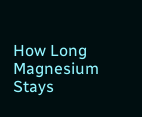How Long Magnesium Stays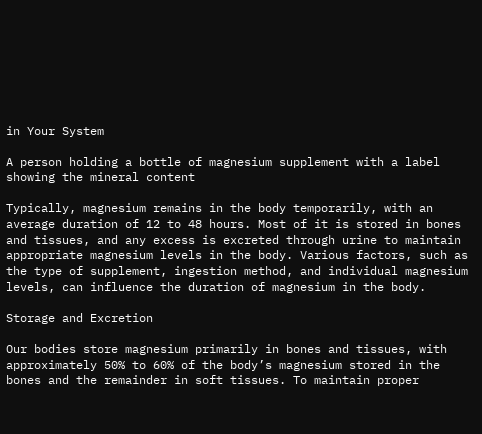in Your System

A person holding a bottle of magnesium supplement with a label showing the mineral content

Typically, magnesium remains in the body temporarily, with an average duration of 12 to 48 hours. Most of it is stored in bones and tissues, and any excess is excreted through urine to maintain appropriate magnesium levels in the body. Various factors, such as the type of supplement, ingestion method, and individual magnesium levels, can influence the duration of magnesium in the body.

Storage and Excretion

Our bodies store magnesium primarily in bones and tissues, with approximately 50% to 60% of the body’s magnesium stored in the bones and the remainder in soft tissues. To maintain proper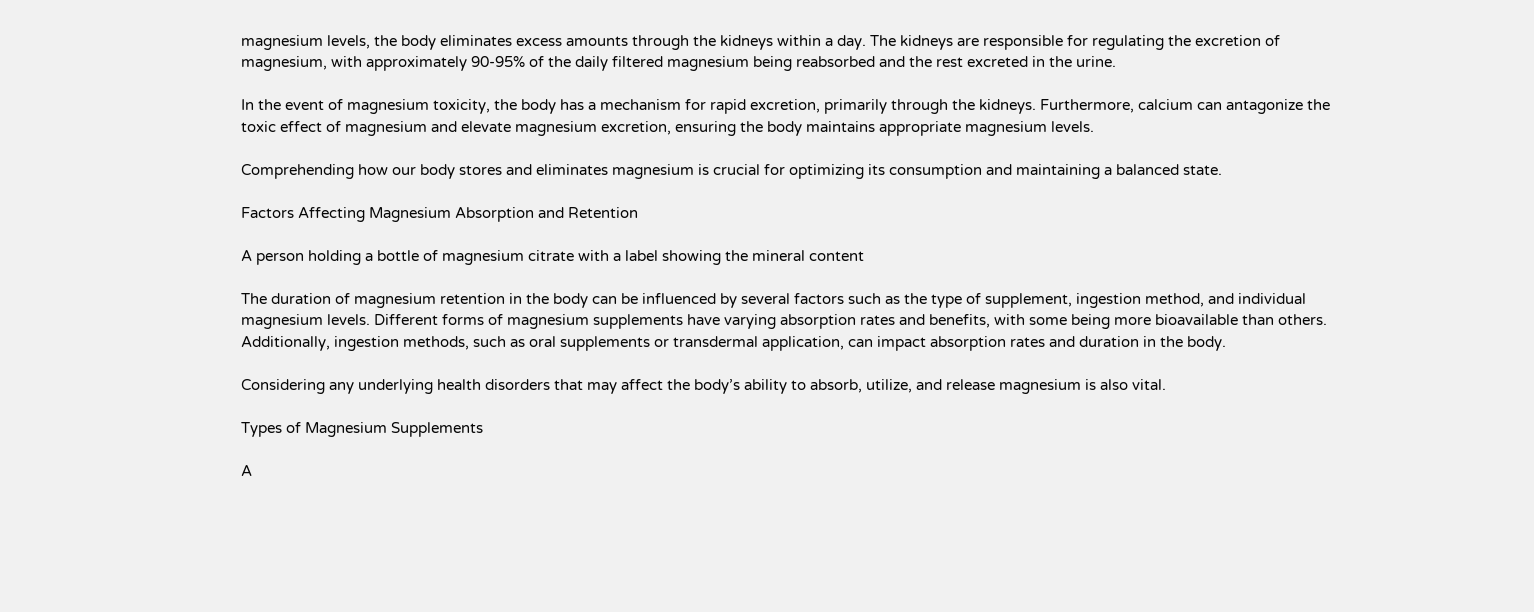magnesium levels, the body eliminates excess amounts through the kidneys within a day. The kidneys are responsible for regulating the excretion of magnesium, with approximately 90-95% of the daily filtered magnesium being reabsorbed and the rest excreted in the urine.

In the event of magnesium toxicity, the body has a mechanism for rapid excretion, primarily through the kidneys. Furthermore, calcium can antagonize the toxic effect of magnesium and elevate magnesium excretion, ensuring the body maintains appropriate magnesium levels.

Comprehending how our body stores and eliminates magnesium is crucial for optimizing its consumption and maintaining a balanced state.

Factors Affecting Magnesium Absorption and Retention

A person holding a bottle of magnesium citrate with a label showing the mineral content

The duration of magnesium retention in the body can be influenced by several factors such as the type of supplement, ingestion method, and individual magnesium levels. Different forms of magnesium supplements have varying absorption rates and benefits, with some being more bioavailable than others. Additionally, ingestion methods, such as oral supplements or transdermal application, can impact absorption rates and duration in the body.

Considering any underlying health disorders that may affect the body’s ability to absorb, utilize, and release magnesium is also vital.

Types of Magnesium Supplements

A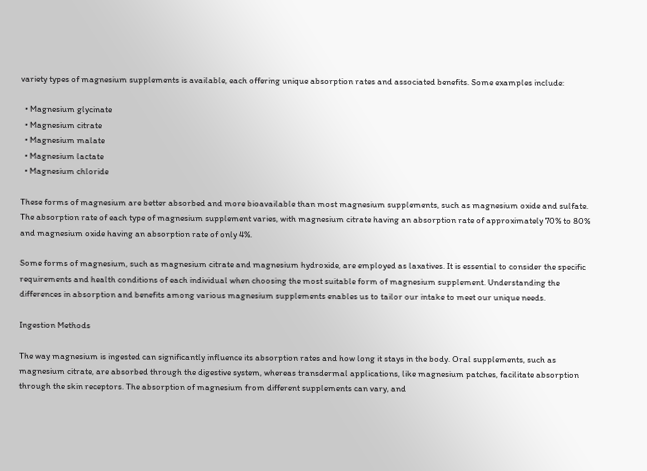variety types of magnesium supplements is available, each offering unique absorption rates and associated benefits. Some examples include:

  • Magnesium glycinate
  • Magnesium citrate
  • Magnesium malate
  • Magnesium lactate
  • Magnesium chloride

These forms of magnesium are better absorbed and more bioavailable than most magnesium supplements, such as magnesium oxide and sulfate. The absorption rate of each type of magnesium supplement varies, with magnesium citrate having an absorption rate of approximately 70% to 80% and magnesium oxide having an absorption rate of only 4%.

Some forms of magnesium, such as magnesium citrate and magnesium hydroxide, are employed as laxatives. It is essential to consider the specific requirements and health conditions of each individual when choosing the most suitable form of magnesium supplement. Understanding the differences in absorption and benefits among various magnesium supplements enables us to tailor our intake to meet our unique needs.

Ingestion Methods

The way magnesium is ingested can significantly influence its absorption rates and how long it stays in the body. Oral supplements, such as magnesium citrate, are absorbed through the digestive system, whereas transdermal applications, like magnesium patches, facilitate absorption through the skin receptors. The absorption of magnesium from different supplements can vary, and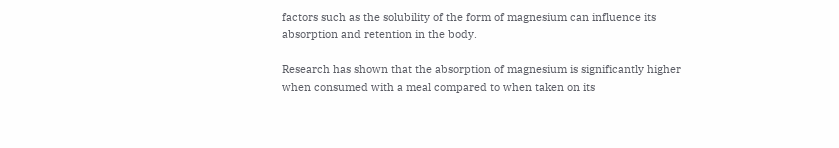factors such as the solubility of the form of magnesium can influence its absorption and retention in the body.

Research has shown that the absorption of magnesium is significantly higher when consumed with a meal compared to when taken on its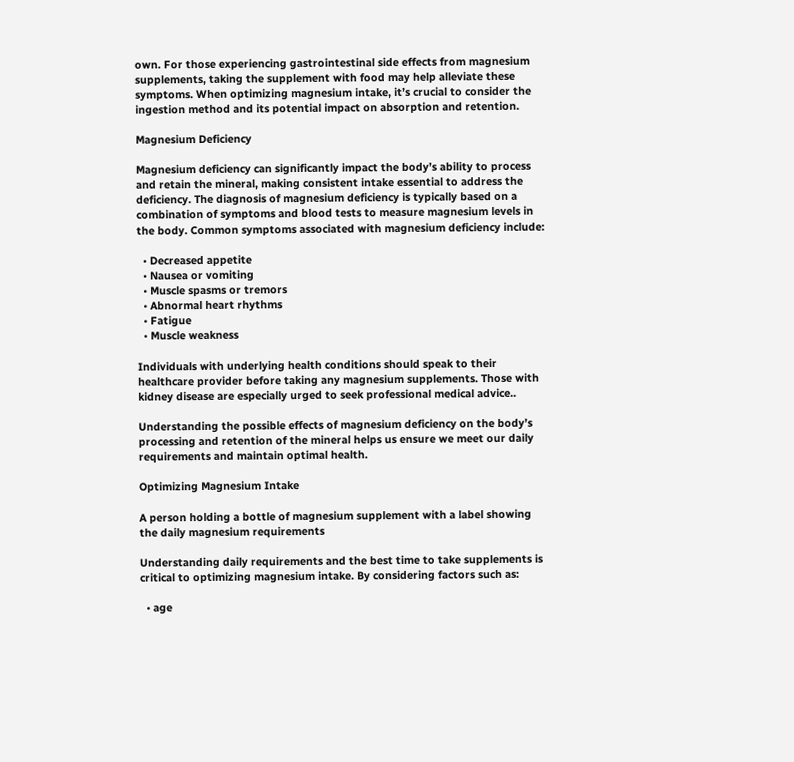own. For those experiencing gastrointestinal side effects from magnesium supplements, taking the supplement with food may help alleviate these symptoms. When optimizing magnesium intake, it’s crucial to consider the ingestion method and its potential impact on absorption and retention.

Magnesium Deficiency

Magnesium deficiency can significantly impact the body’s ability to process and retain the mineral, making consistent intake essential to address the deficiency. The diagnosis of magnesium deficiency is typically based on a combination of symptoms and blood tests to measure magnesium levels in the body. Common symptoms associated with magnesium deficiency include:

  • Decreased appetite
  • Nausea or vomiting
  • Muscle spasms or tremors
  • Abnormal heart rhythms
  • Fatigue
  • Muscle weakness

Individuals with underlying health conditions should speak to their healthcare provider before taking any magnesium supplements. Those with kidney disease are especially urged to seek professional medical advice..

Understanding the possible effects of magnesium deficiency on the body’s processing and retention of the mineral helps us ensure we meet our daily requirements and maintain optimal health.

Optimizing Magnesium Intake

A person holding a bottle of magnesium supplement with a label showing the daily magnesium requirements

Understanding daily requirements and the best time to take supplements is critical to optimizing magnesium intake. By considering factors such as:

  • age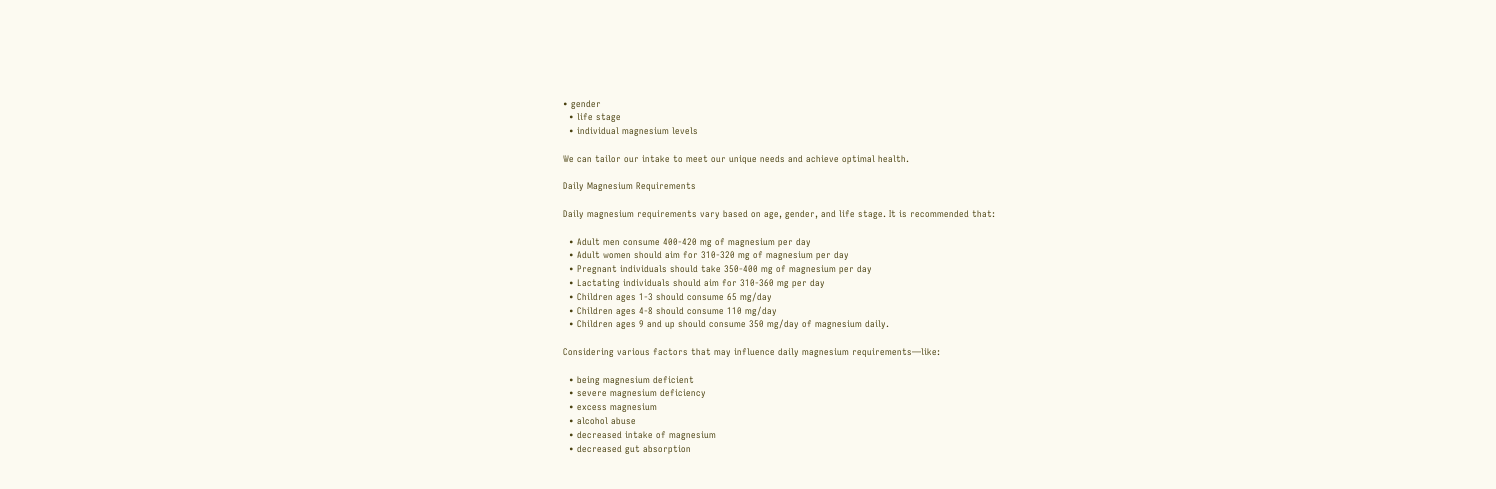• gender
  • life stage
  • individual magnesium levels

We can tailor our intake to meet our unique needs and achieve optimal health.

Daily Magnesium Requirements

Daily magnesium requirements vary based on age, gender, and life stage. It is recommended that:

  • Adult men consume 400-420 mg of magnesium per day
  • Adult women should aim for 310-320 mg of magnesium per day
  • Pregnant individuals should take 350-400 mg of magnesium per day
  • Lactating individuals should aim for 310-360 mg per day
  • Children ages 1-3 should consume 65 mg/day
  • Children ages 4-8 should consume 110 mg/day
  • Children ages 9 and up should consume 350 mg/day of magnesium daily.

Considering various factors that may influence daily magnesium requirements—like:

  • being magnesium deficient
  • severe magnesium deficiency
  • excess magnesium
  • alcohol abuse
  • decreased intake of magnesium
  • decreased gut absorption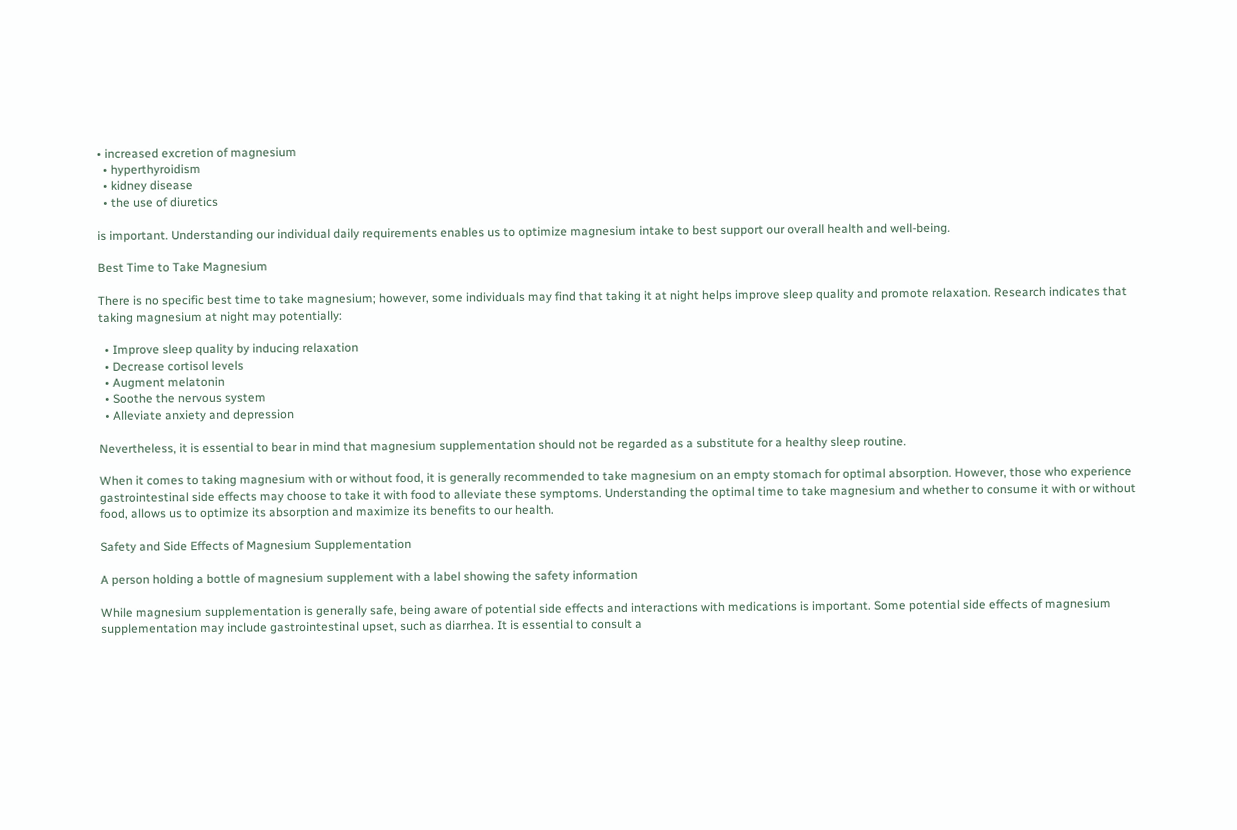• increased excretion of magnesium
  • hyperthyroidism
  • kidney disease
  • the use of diuretics

is important. Understanding our individual daily requirements enables us to optimize magnesium intake to best support our overall health and well-being.

Best Time to Take Magnesium

There is no specific best time to take magnesium; however, some individuals may find that taking it at night helps improve sleep quality and promote relaxation. Research indicates that taking magnesium at night may potentially:

  • Improve sleep quality by inducing relaxation
  • Decrease cortisol levels
  • Augment melatonin
  • Soothe the nervous system
  • Alleviate anxiety and depression

Nevertheless, it is essential to bear in mind that magnesium supplementation should not be regarded as a substitute for a healthy sleep routine.

When it comes to taking magnesium with or without food, it is generally recommended to take magnesium on an empty stomach for optimal absorption. However, those who experience gastrointestinal side effects may choose to take it with food to alleviate these symptoms. Understanding the optimal time to take magnesium and whether to consume it with or without food, allows us to optimize its absorption and maximize its benefits to our health.

Safety and Side Effects of Magnesium Supplementation

A person holding a bottle of magnesium supplement with a label showing the safety information

While magnesium supplementation is generally safe, being aware of potential side effects and interactions with medications is important. Some potential side effects of magnesium supplementation may include gastrointestinal upset, such as diarrhea. It is essential to consult a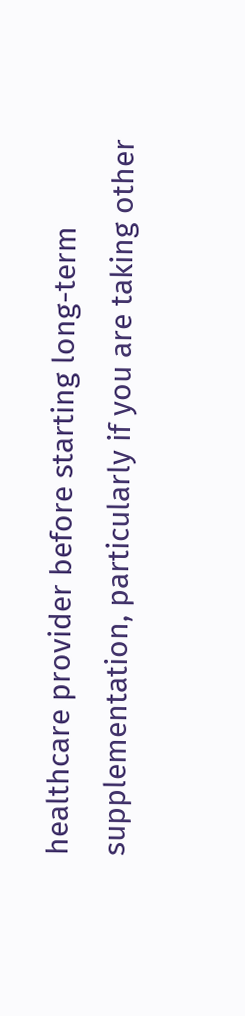healthcare provider before starting long-term supplementation, particularly if you are taking other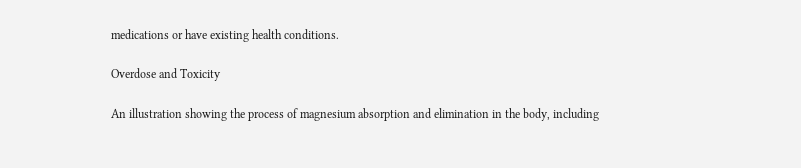medications or have existing health conditions.

Overdose and Toxicity

An illustration showing the process of magnesium absorption and elimination in the body, including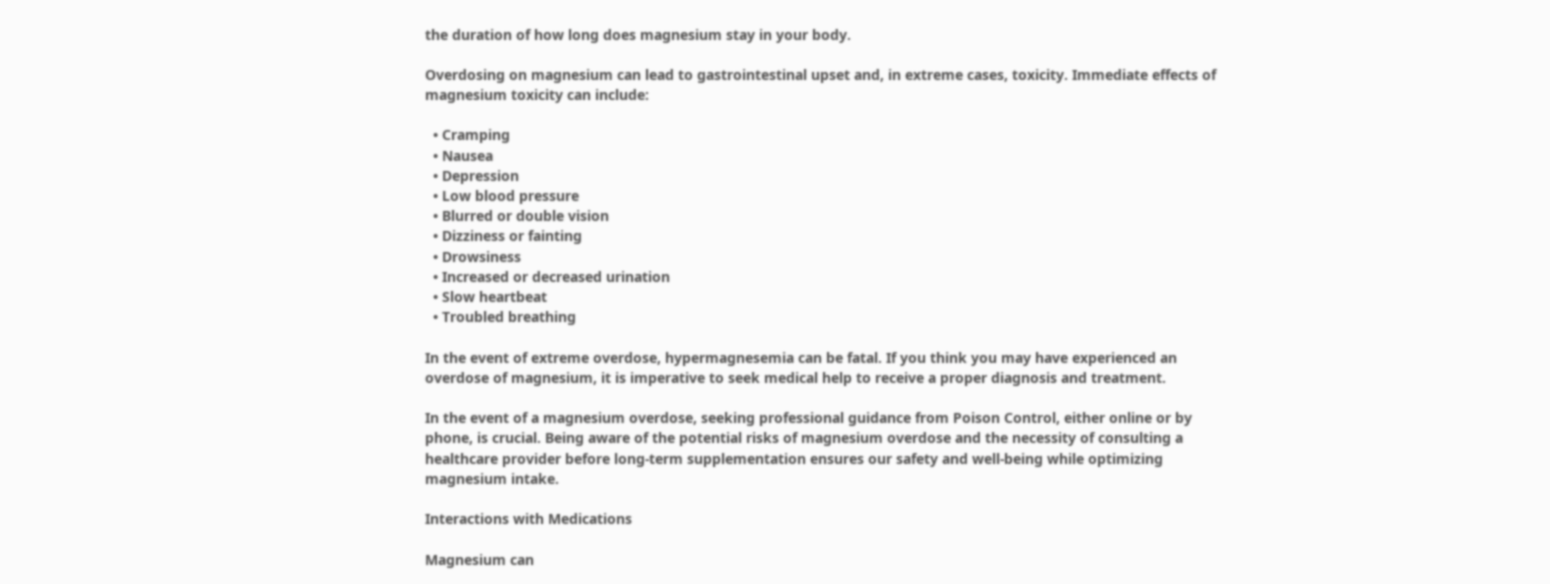the duration of how long does magnesium stay in your body.

Overdosing on magnesium can lead to gastrointestinal upset and, in extreme cases, toxicity. Immediate effects of magnesium toxicity can include:

  • Cramping
  • Nausea
  • Depression
  • Low blood pressure
  • Blurred or double vision
  • Dizziness or fainting
  • Drowsiness
  • Increased or decreased urination
  • Slow heartbeat
  • Troubled breathing

In the event of extreme overdose, hypermagnesemia can be fatal. If you think you may have experienced an overdose of magnesium, it is imperative to seek medical help to receive a proper diagnosis and treatment.

In the event of a magnesium overdose, seeking professional guidance from Poison Control, either online or by phone, is crucial. Being aware of the potential risks of magnesium overdose and the necessity of consulting a healthcare provider before long-term supplementation ensures our safety and well-being while optimizing magnesium intake.

Interactions with Medications

Magnesium can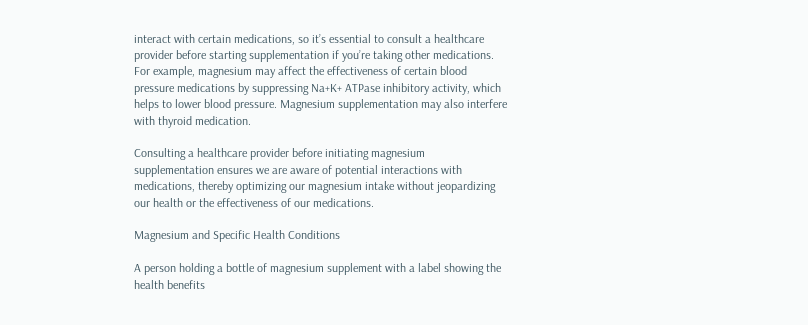interact with certain medications, so it’s essential to consult a healthcare provider before starting supplementation if you’re taking other medications. For example, magnesium may affect the effectiveness of certain blood pressure medications by suppressing Na+K+ ATPase inhibitory activity, which helps to lower blood pressure. Magnesium supplementation may also interfere with thyroid medication.

Consulting a healthcare provider before initiating magnesium supplementation ensures we are aware of potential interactions with medications, thereby optimizing our magnesium intake without jeopardizing our health or the effectiveness of our medications.

Magnesium and Specific Health Conditions

A person holding a bottle of magnesium supplement with a label showing the health benefits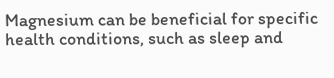Magnesium can be beneficial for specific health conditions, such as sleep and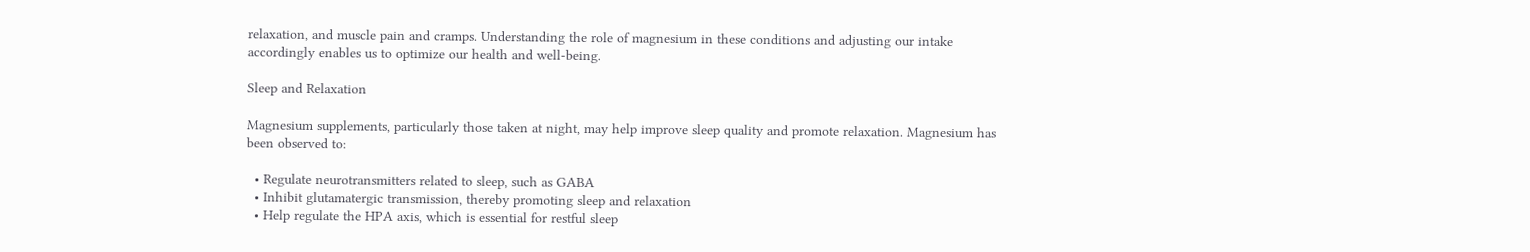relaxation, and muscle pain and cramps. Understanding the role of magnesium in these conditions and adjusting our intake accordingly enables us to optimize our health and well-being.

Sleep and Relaxation

Magnesium supplements, particularly those taken at night, may help improve sleep quality and promote relaxation. Magnesium has been observed to:

  • Regulate neurotransmitters related to sleep, such as GABA
  • Inhibit glutamatergic transmission, thereby promoting sleep and relaxation
  • Help regulate the HPA axis, which is essential for restful sleep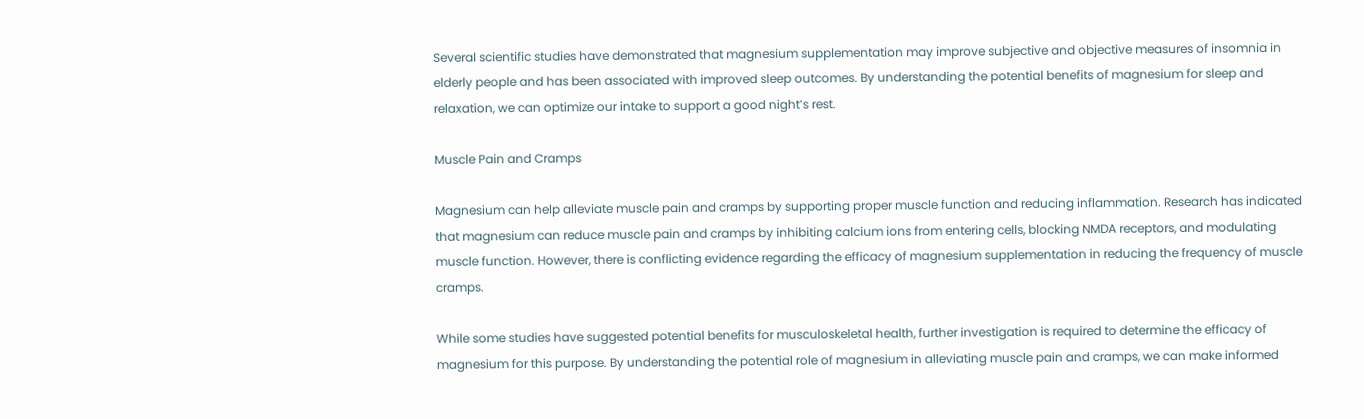Several scientific studies have demonstrated that magnesium supplementation may improve subjective and objective measures of insomnia in elderly people and has been associated with improved sleep outcomes. By understanding the potential benefits of magnesium for sleep and relaxation, we can optimize our intake to support a good night’s rest.

Muscle Pain and Cramps

Magnesium can help alleviate muscle pain and cramps by supporting proper muscle function and reducing inflammation. Research has indicated that magnesium can reduce muscle pain and cramps by inhibiting calcium ions from entering cells, blocking NMDA receptors, and modulating muscle function. However, there is conflicting evidence regarding the efficacy of magnesium supplementation in reducing the frequency of muscle cramps.

While some studies have suggested potential benefits for musculoskeletal health, further investigation is required to determine the efficacy of magnesium for this purpose. By understanding the potential role of magnesium in alleviating muscle pain and cramps, we can make informed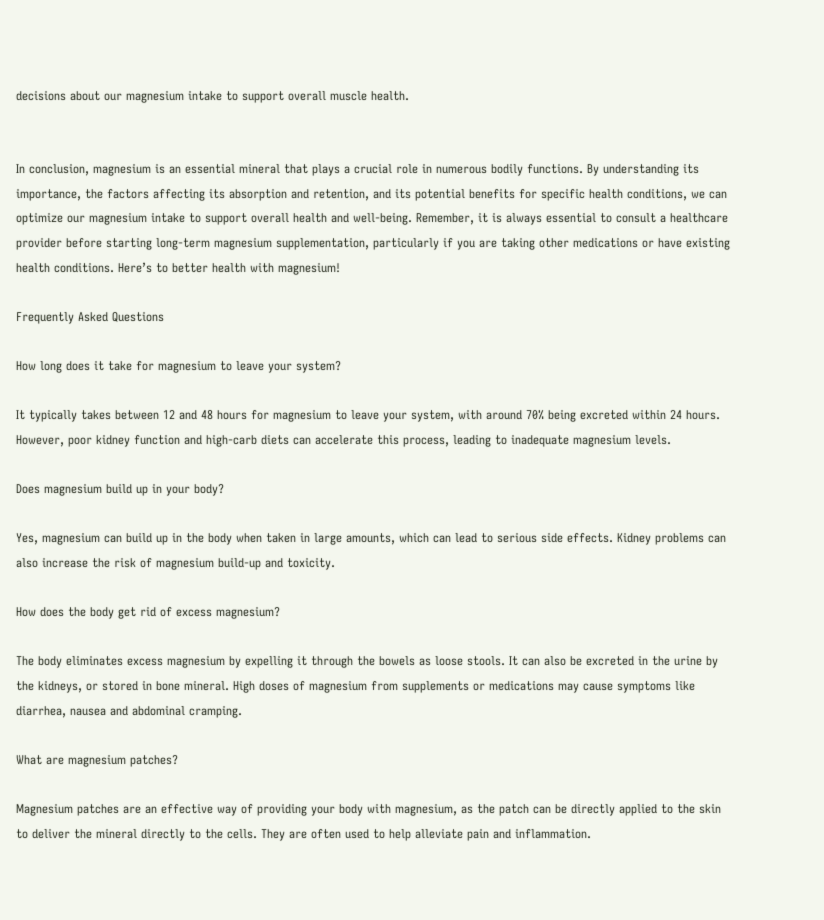decisions about our magnesium intake to support overall muscle health.


In conclusion, magnesium is an essential mineral that plays a crucial role in numerous bodily functions. By understanding its importance, the factors affecting its absorption and retention, and its potential benefits for specific health conditions, we can optimize our magnesium intake to support overall health and well-being. Remember, it is always essential to consult a healthcare provider before starting long-term magnesium supplementation, particularly if you are taking other medications or have existing health conditions. Here’s to better health with magnesium!

Frequently Asked Questions

How long does it take for magnesium to leave your system?

It typically takes between 12 and 48 hours for magnesium to leave your system, with around 70% being excreted within 24 hours. However, poor kidney function and high-carb diets can accelerate this process, leading to inadequate magnesium levels.

Does magnesium build up in your body?

Yes, magnesium can build up in the body when taken in large amounts, which can lead to serious side effects. Kidney problems can also increase the risk of magnesium build-up and toxicity.

How does the body get rid of excess magnesium?

The body eliminates excess magnesium by expelling it through the bowels as loose stools. It can also be excreted in the urine by the kidneys, or stored in bone mineral. High doses of magnesium from supplements or medications may cause symptoms like diarrhea, nausea and abdominal cramping.

What are magnesium patches?

Magnesium patches are an effective way of providing your body with magnesium, as the patch can be directly applied to the skin to deliver the mineral directly to the cells. They are often used to help alleviate pain and inflammation.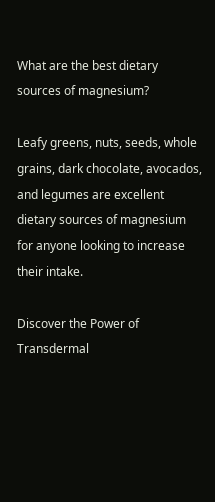What are the best dietary sources of magnesium?

Leafy greens, nuts, seeds, whole grains, dark chocolate, avocados, and legumes are excellent dietary sources of magnesium for anyone looking to increase their intake.

Discover the Power of Transdermal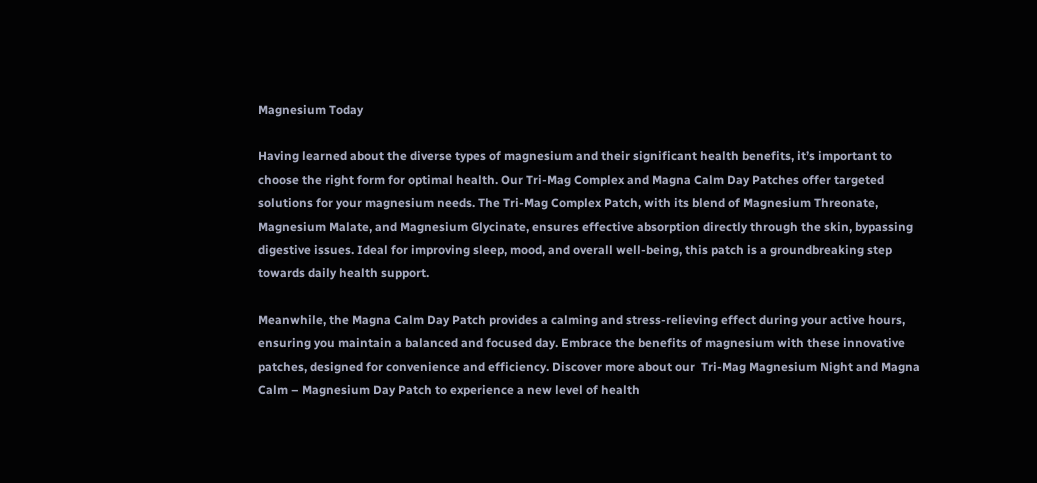Magnesium Today

Having learned about the diverse types of magnesium and their significant health benefits, it’s important to choose the right form for optimal health. Our Tri-Mag Complex and Magna Calm Day Patches offer targeted solutions for your magnesium needs. The Tri-Mag Complex Patch, with its blend of Magnesium Threonate, Magnesium Malate, and Magnesium Glycinate, ensures effective absorption directly through the skin, bypassing digestive issues. Ideal for improving sleep, mood, and overall well-being, this patch is a groundbreaking step towards daily health support.

Meanwhile, the Magna Calm Day Patch provides a calming and stress-relieving effect during your active hours, ensuring you maintain a balanced and focused day. Embrace the benefits of magnesium with these innovative patches, designed for convenience and efficiency. Discover more about our  Tri-Mag Magnesium Night and Magna Calm – Magnesium Day Patch to experience a new level of health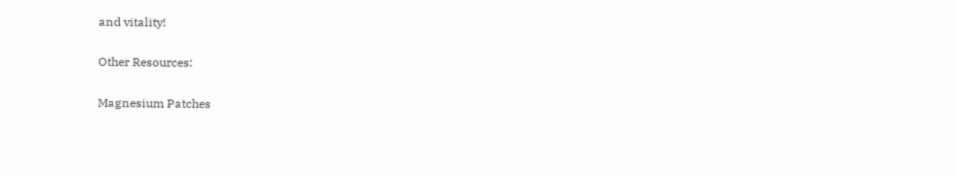and vitality!

Other Resources:

Magnesium Patches